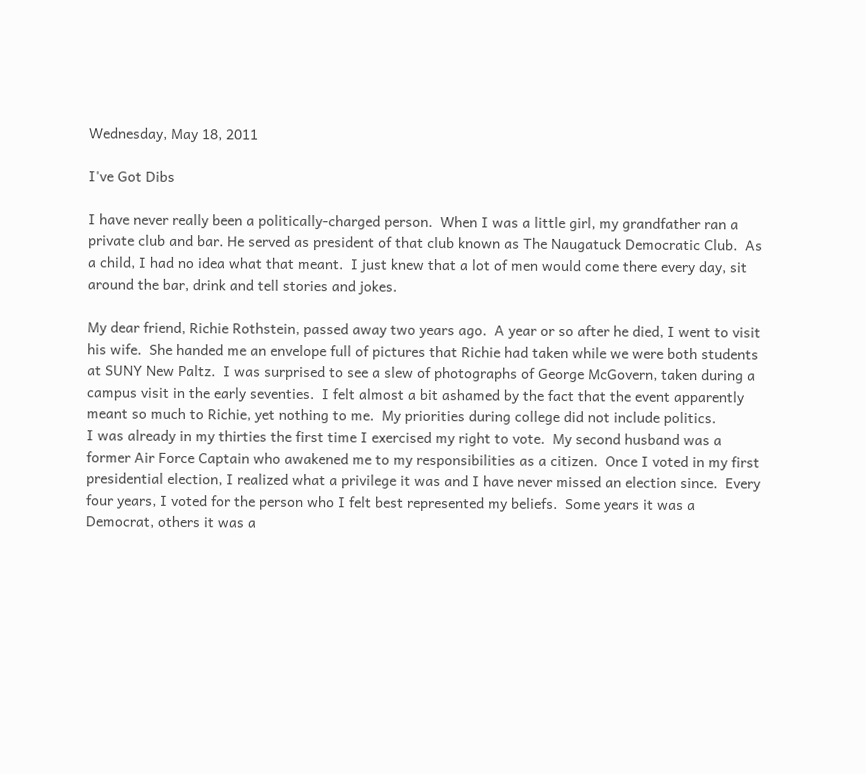Wednesday, May 18, 2011

I've Got Dibs

I have never really been a politically-charged person.  When I was a little girl, my grandfather ran a private club and bar. He served as president of that club known as The Naugatuck Democratic Club.  As a child, I had no idea what that meant.  I just knew that a lot of men would come there every day, sit around the bar, drink and tell stories and jokes.

My dear friend, Richie Rothstein, passed away two years ago.  A year or so after he died, I went to visit his wife.  She handed me an envelope full of pictures that Richie had taken while we were both students at SUNY New Paltz.  I was surprised to see a slew of photographs of George McGovern, taken during a campus visit in the early seventies.  I felt almost a bit ashamed by the fact that the event apparently meant so much to Richie, yet nothing to me.  My priorities during college did not include politics.
I was already in my thirties the first time I exercised my right to vote.  My second husband was a former Air Force Captain who awakened me to my responsibilities as a citizen.  Once I voted in my first presidential election, I realized what a privilege it was and I have never missed an election since.  Every four years, I voted for the person who I felt best represented my beliefs.  Some years it was a Democrat, others it was a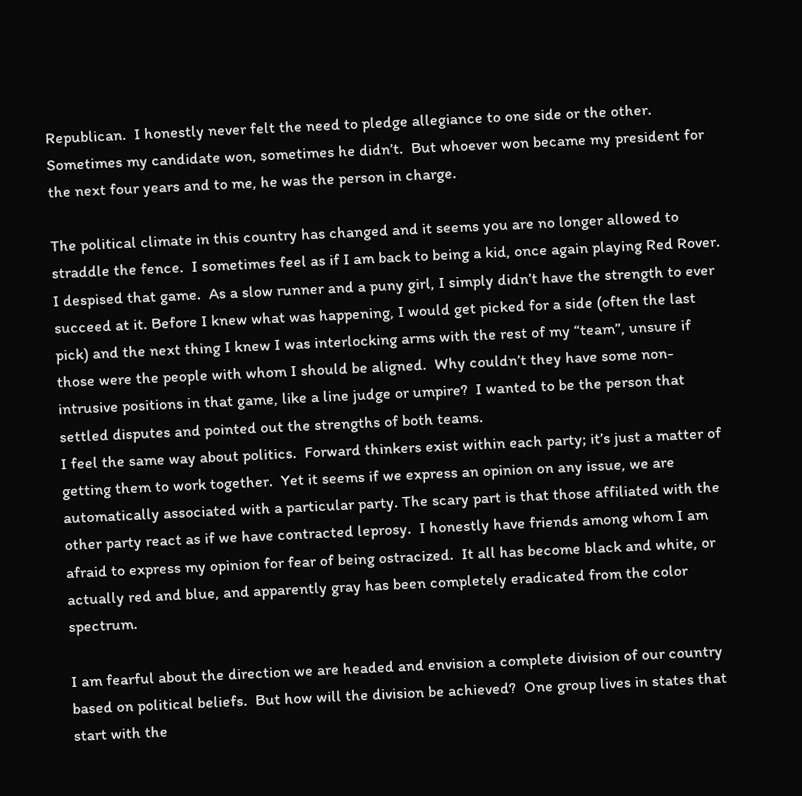Republican.  I honestly never felt the need to pledge allegiance to one side or the other.  Sometimes my candidate won, sometimes he didn’t.  But whoever won became my president for the next four years and to me, he was the person in charge.

The political climate in this country has changed and it seems you are no longer allowed to straddle the fence.  I sometimes feel as if I am back to being a kid, once again playing Red Rover.  I despised that game.  As a slow runner and a puny girl, I simply didn’t have the strength to ever succeed at it. Before I knew what was happening, I would get picked for a side (often the last pick) and the next thing I knew I was interlocking arms with the rest of my “team”, unsure if those were the people with whom I should be aligned.  Why couldn’t they have some non-intrusive positions in that game, like a line judge or umpire?  I wanted to be the person that settled disputes and pointed out the strengths of both teams.
I feel the same way about politics.  Forward thinkers exist within each party; it’s just a matter of getting them to work together.  Yet it seems if we express an opinion on any issue, we are automatically associated with a particular party. The scary part is that those affiliated with the other party react as if we have contracted leprosy.  I honestly have friends among whom I am afraid to express my opinion for fear of being ostracized.  It all has become black and white, or actually red and blue, and apparently gray has been completely eradicated from the color spectrum.

I am fearful about the direction we are headed and envision a complete division of our country based on political beliefs.  But how will the division be achieved?  One group lives in states that start with the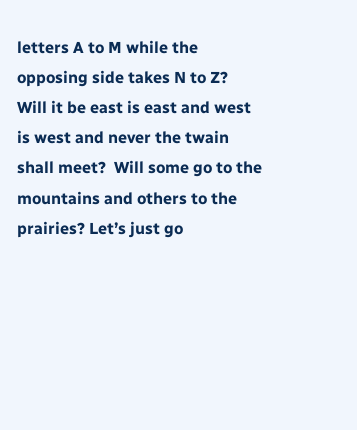letters A to M while the opposing side takes N to Z?   Will it be east is east and west is west and never the twain shall meet?  Will some go to the mountains and others to the prairies? Let’s just go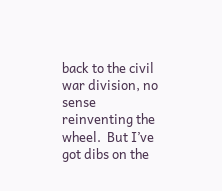back to the civil war division, no sense reinventing the wheel.  But I’ve got dibs on the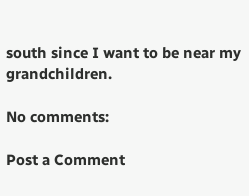south since I want to be near my grandchildren.

No comments:

Post a Comment